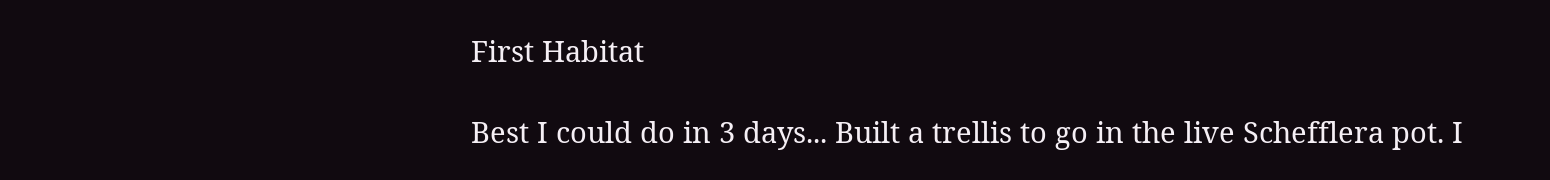First Habitat

Best I could do in 3 days... Built a trellis to go in the live Schefflera pot. I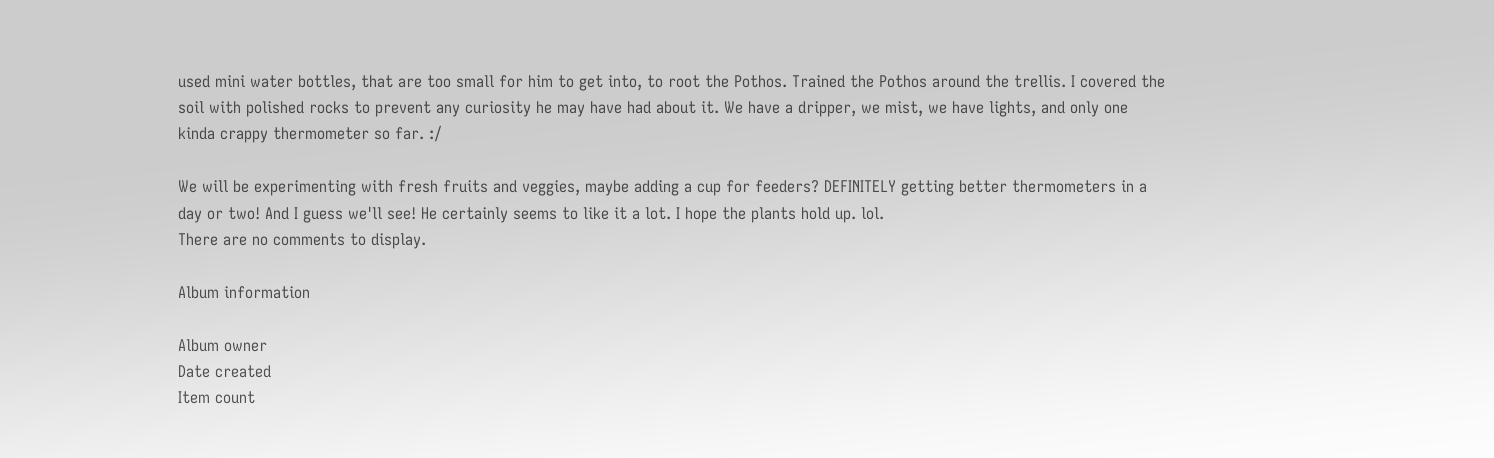used mini water bottles, that are too small for him to get into, to root the Pothos. Trained the Pothos around the trellis. I covered the soil with polished rocks to prevent any curiosity he may have had about it. We have a dripper, we mist, we have lights, and only one kinda crappy thermometer so far. :/

We will be experimenting with fresh fruits and veggies, maybe adding a cup for feeders? DEFINITELY getting better thermometers in a day or two! And I guess we'll see! He certainly seems to like it a lot. I hope the plants hold up. lol.
There are no comments to display.

Album information

Album owner
Date created
Item count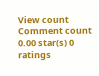View count
Comment count
0.00 star(s) 0 ratings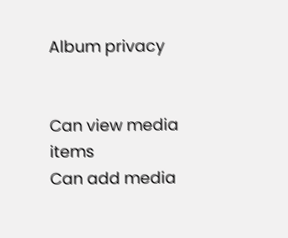Album privacy


Can view media items
Can add media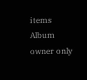items
Album owner only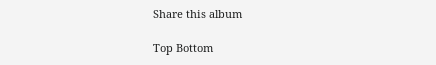Share this album

Top Bottom